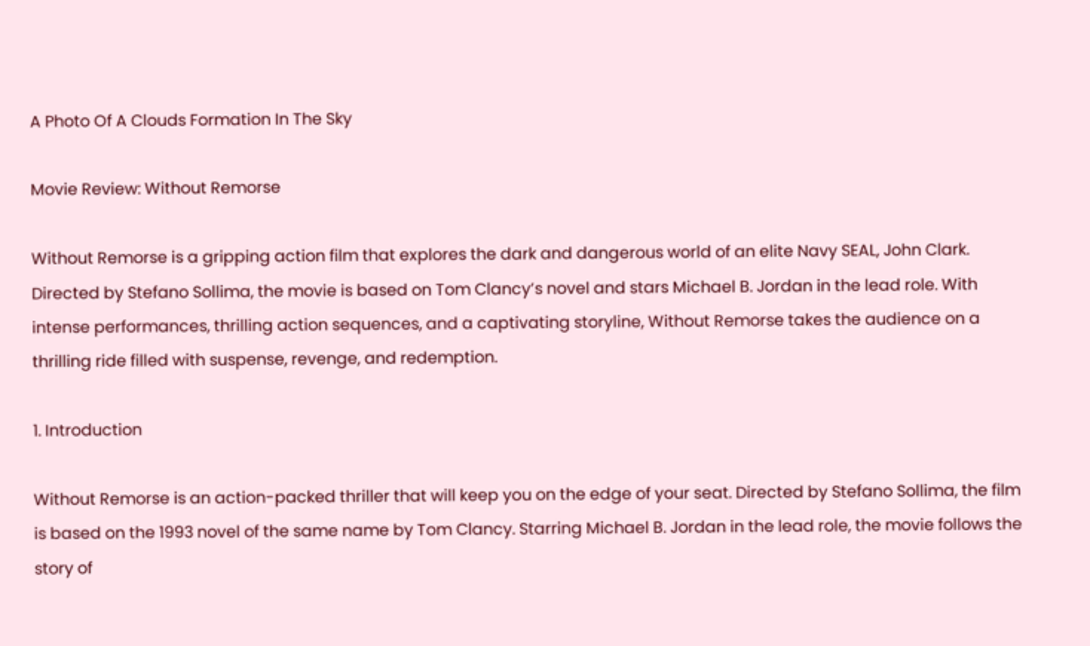A Photo Of A Clouds Formation In The Sky

Movie Review: Without Remorse

Without Remorse is a gripping action film that explores the dark and dangerous world of an elite Navy SEAL, John Clark. Directed by Stefano Sollima, the movie is based on Tom Clancy’s novel and stars Michael B. Jordan in the lead role. With intense performances, thrilling action sequences, and a captivating storyline, Without Remorse takes the audience on a thrilling ride filled with suspense, revenge, and redemption.

1. Introduction

Without Remorse is an action-packed thriller that will keep you on the edge of your seat. Directed by Stefano Sollima, the film is based on the 1993 novel of the same name by Tom Clancy. Starring Michael B. Jordan in the lead role, the movie follows the story of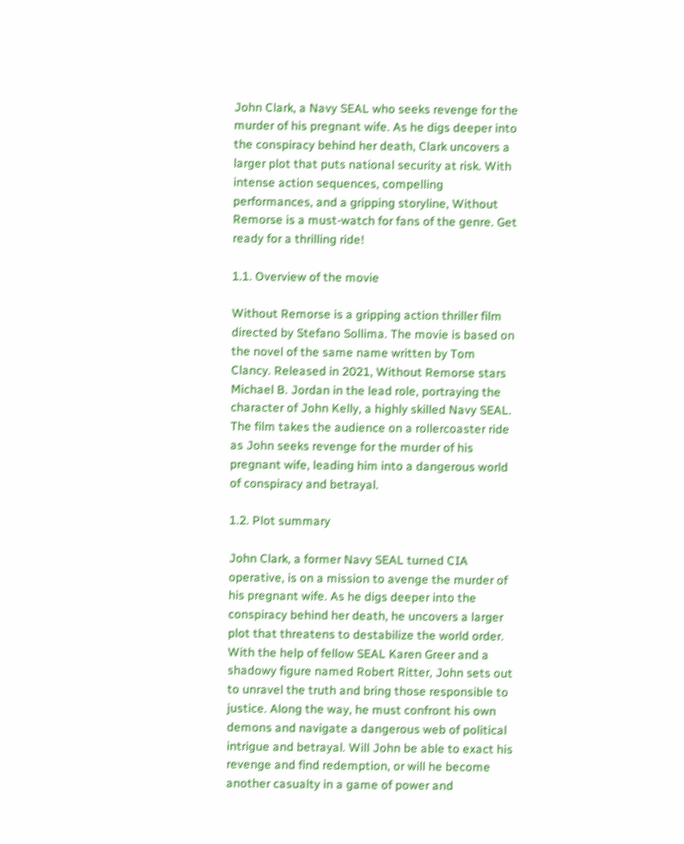John Clark, a Navy SEAL who seeks revenge for the murder of his pregnant wife. As he digs deeper into the conspiracy behind her death, Clark uncovers a larger plot that puts national security at risk. With intense action sequences, compelling performances, and a gripping storyline, Without Remorse is a must-watch for fans of the genre. Get ready for a thrilling ride!

1.1. Overview of the movie

Without Remorse is a gripping action thriller film directed by Stefano Sollima. The movie is based on the novel of the same name written by Tom Clancy. Released in 2021, Without Remorse stars Michael B. Jordan in the lead role, portraying the character of John Kelly, a highly skilled Navy SEAL. The film takes the audience on a rollercoaster ride as John seeks revenge for the murder of his pregnant wife, leading him into a dangerous world of conspiracy and betrayal.

1.2. Plot summary

John Clark, a former Navy SEAL turned CIA operative, is on a mission to avenge the murder of his pregnant wife. As he digs deeper into the conspiracy behind her death, he uncovers a larger plot that threatens to destabilize the world order. With the help of fellow SEAL Karen Greer and a shadowy figure named Robert Ritter, John sets out to unravel the truth and bring those responsible to justice. Along the way, he must confront his own demons and navigate a dangerous web of political intrigue and betrayal. Will John be able to exact his revenge and find redemption, or will he become another casualty in a game of power and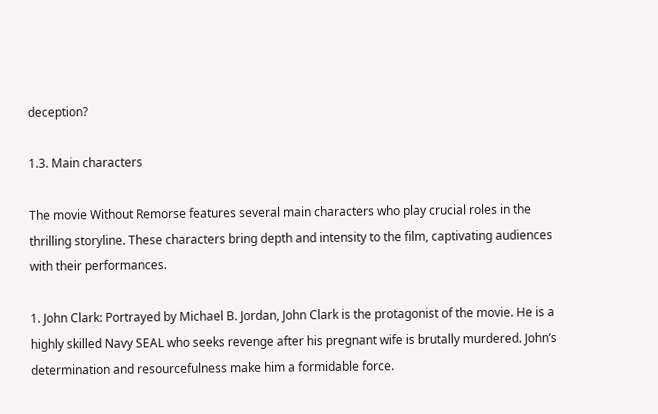deception?

1.3. Main characters

The movie Without Remorse features several main characters who play crucial roles in the thrilling storyline. These characters bring depth and intensity to the film, captivating audiences with their performances.

1. John Clark: Portrayed by Michael B. Jordan, John Clark is the protagonist of the movie. He is a highly skilled Navy SEAL who seeks revenge after his pregnant wife is brutally murdered. John’s determination and resourcefulness make him a formidable force.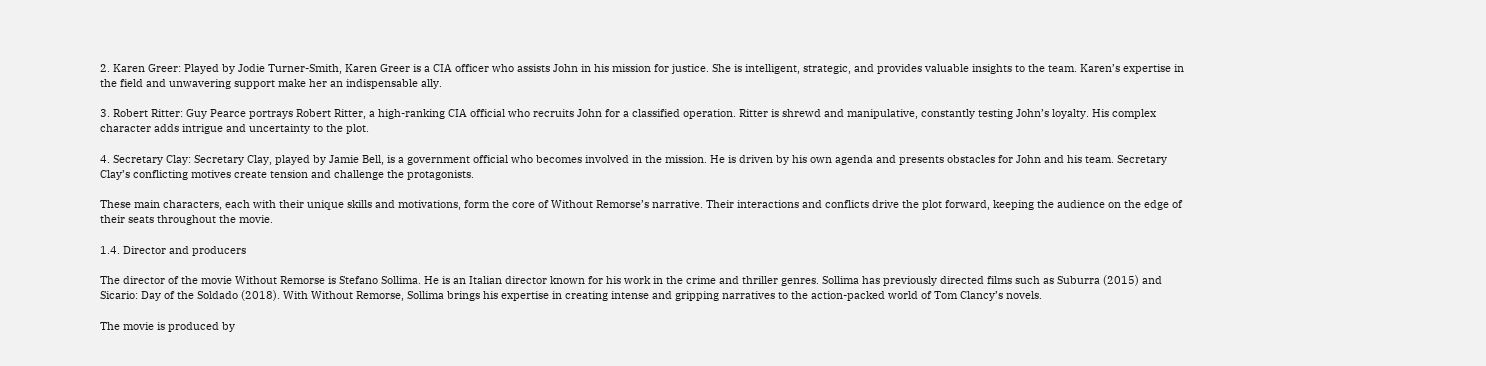2. Karen Greer: Played by Jodie Turner-Smith, Karen Greer is a CIA officer who assists John in his mission for justice. She is intelligent, strategic, and provides valuable insights to the team. Karen’s expertise in the field and unwavering support make her an indispensable ally.

3. Robert Ritter: Guy Pearce portrays Robert Ritter, a high-ranking CIA official who recruits John for a classified operation. Ritter is shrewd and manipulative, constantly testing John’s loyalty. His complex character adds intrigue and uncertainty to the plot.

4. Secretary Clay: Secretary Clay, played by Jamie Bell, is a government official who becomes involved in the mission. He is driven by his own agenda and presents obstacles for John and his team. Secretary Clay’s conflicting motives create tension and challenge the protagonists.

These main characters, each with their unique skills and motivations, form the core of Without Remorse’s narrative. Their interactions and conflicts drive the plot forward, keeping the audience on the edge of their seats throughout the movie.

1.4. Director and producers

The director of the movie Without Remorse is Stefano Sollima. He is an Italian director known for his work in the crime and thriller genres. Sollima has previously directed films such as Suburra (2015) and Sicario: Day of the Soldado (2018). With Without Remorse, Sollima brings his expertise in creating intense and gripping narratives to the action-packed world of Tom Clancy’s novels.

The movie is produced by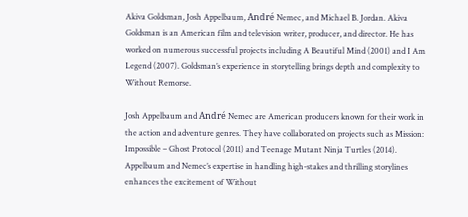Akiva Goldsman, Josh Appelbaum, André Nemec, and Michael B. Jordan. Akiva Goldsman is an American film and television writer, producer, and director. He has worked on numerous successful projects including A Beautiful Mind (2001) and I Am Legend (2007). Goldsman’s experience in storytelling brings depth and complexity to Without Remorse.

Josh Appelbaum and André Nemec are American producers known for their work in the action and adventure genres. They have collaborated on projects such as Mission: Impossible – Ghost Protocol (2011) and Teenage Mutant Ninja Turtles (2014). Appelbaum and Nemec’s expertise in handling high-stakes and thrilling storylines enhances the excitement of Without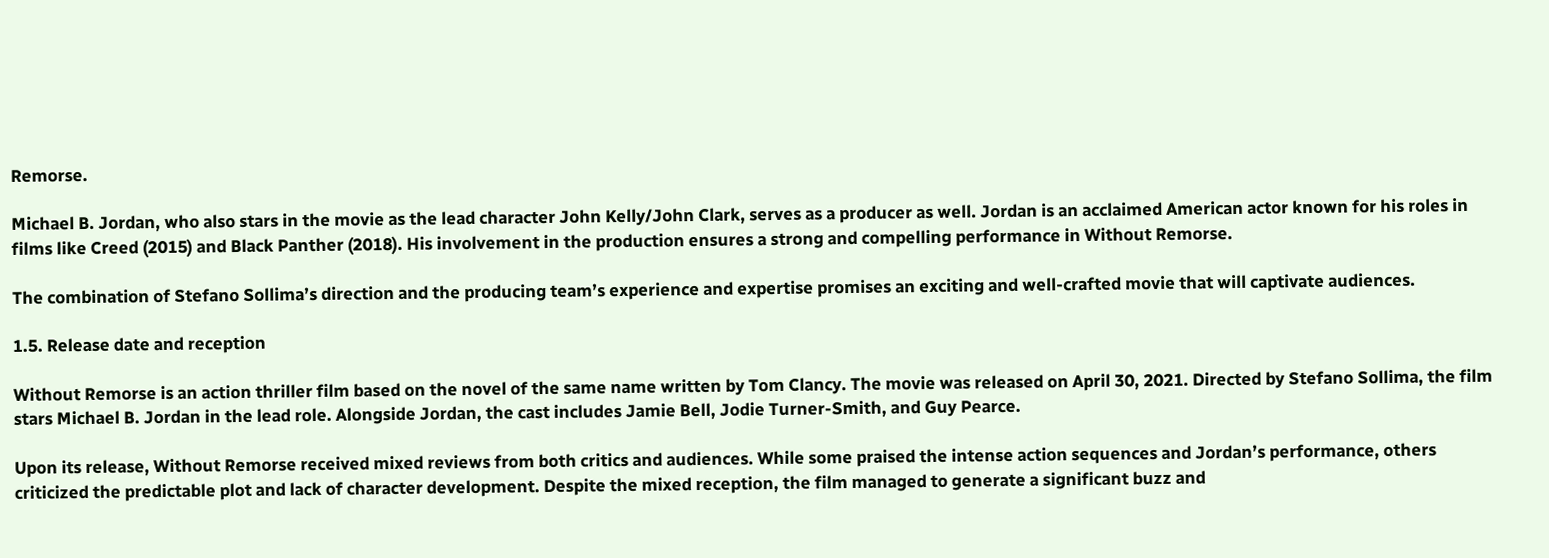Remorse.

Michael B. Jordan, who also stars in the movie as the lead character John Kelly/John Clark, serves as a producer as well. Jordan is an acclaimed American actor known for his roles in films like Creed (2015) and Black Panther (2018). His involvement in the production ensures a strong and compelling performance in Without Remorse.

The combination of Stefano Sollima’s direction and the producing team’s experience and expertise promises an exciting and well-crafted movie that will captivate audiences.

1.5. Release date and reception

Without Remorse is an action thriller film based on the novel of the same name written by Tom Clancy. The movie was released on April 30, 2021. Directed by Stefano Sollima, the film stars Michael B. Jordan in the lead role. Alongside Jordan, the cast includes Jamie Bell, Jodie Turner-Smith, and Guy Pearce.

Upon its release, Without Remorse received mixed reviews from both critics and audiences. While some praised the intense action sequences and Jordan’s performance, others criticized the predictable plot and lack of character development. Despite the mixed reception, the film managed to generate a significant buzz and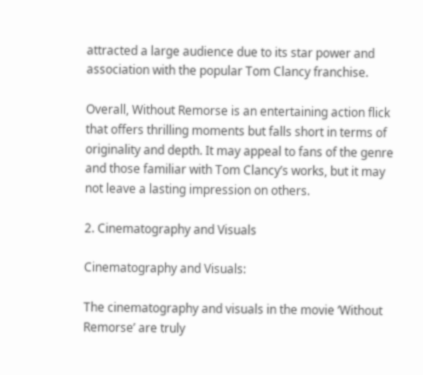attracted a large audience due to its star power and association with the popular Tom Clancy franchise.

Overall, Without Remorse is an entertaining action flick that offers thrilling moments but falls short in terms of originality and depth. It may appeal to fans of the genre and those familiar with Tom Clancy’s works, but it may not leave a lasting impression on others.

2. Cinematography and Visuals

Cinematography and Visuals:

The cinematography and visuals in the movie ‘Without Remorse’ are truly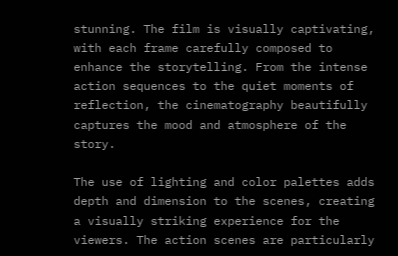stunning. The film is visually captivating, with each frame carefully composed to enhance the storytelling. From the intense action sequences to the quiet moments of reflection, the cinematography beautifully captures the mood and atmosphere of the story.

The use of lighting and color palettes adds depth and dimension to the scenes, creating a visually striking experience for the viewers. The action scenes are particularly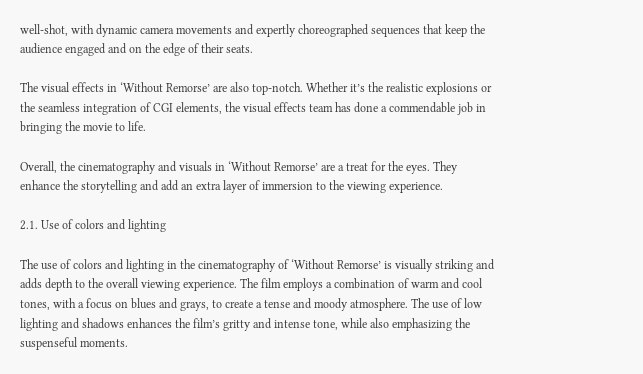well-shot, with dynamic camera movements and expertly choreographed sequences that keep the audience engaged and on the edge of their seats.

The visual effects in ‘Without Remorse’ are also top-notch. Whether it’s the realistic explosions or the seamless integration of CGI elements, the visual effects team has done a commendable job in bringing the movie to life.

Overall, the cinematography and visuals in ‘Without Remorse’ are a treat for the eyes. They enhance the storytelling and add an extra layer of immersion to the viewing experience.

2.1. Use of colors and lighting

The use of colors and lighting in the cinematography of ‘Without Remorse’ is visually striking and adds depth to the overall viewing experience. The film employs a combination of warm and cool tones, with a focus on blues and grays, to create a tense and moody atmosphere. The use of low lighting and shadows enhances the film’s gritty and intense tone, while also emphasizing the suspenseful moments.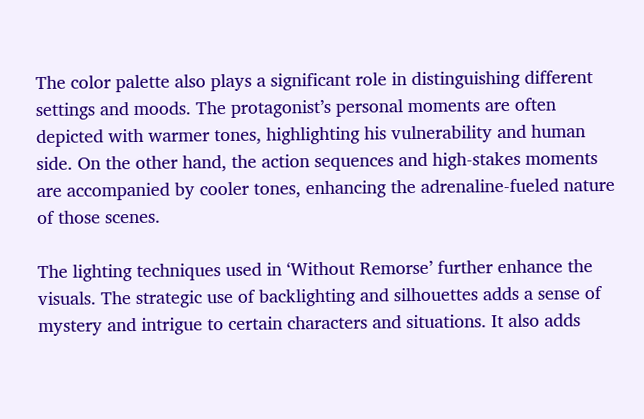The color palette also plays a significant role in distinguishing different settings and moods. The protagonist’s personal moments are often depicted with warmer tones, highlighting his vulnerability and human side. On the other hand, the action sequences and high-stakes moments are accompanied by cooler tones, enhancing the adrenaline-fueled nature of those scenes.

The lighting techniques used in ‘Without Remorse’ further enhance the visuals. The strategic use of backlighting and silhouettes adds a sense of mystery and intrigue to certain characters and situations. It also adds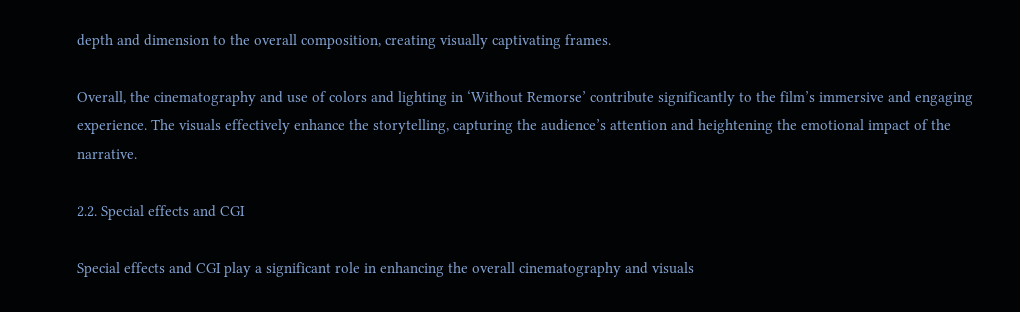depth and dimension to the overall composition, creating visually captivating frames.

Overall, the cinematography and use of colors and lighting in ‘Without Remorse’ contribute significantly to the film’s immersive and engaging experience. The visuals effectively enhance the storytelling, capturing the audience’s attention and heightening the emotional impact of the narrative.

2.2. Special effects and CGI

Special effects and CGI play a significant role in enhancing the overall cinematography and visuals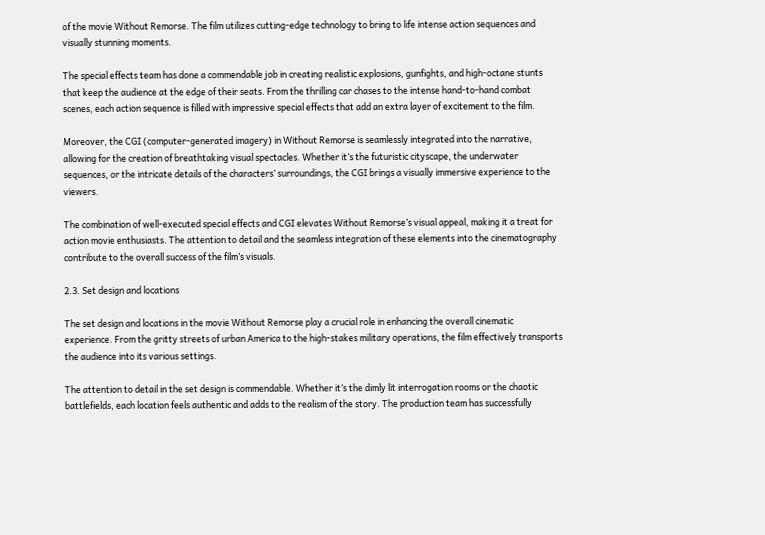of the movie Without Remorse. The film utilizes cutting-edge technology to bring to life intense action sequences and visually stunning moments.

The special effects team has done a commendable job in creating realistic explosions, gunfights, and high-octane stunts that keep the audience at the edge of their seats. From the thrilling car chases to the intense hand-to-hand combat scenes, each action sequence is filled with impressive special effects that add an extra layer of excitement to the film.

Moreover, the CGI (computer-generated imagery) in Without Remorse is seamlessly integrated into the narrative, allowing for the creation of breathtaking visual spectacles. Whether it’s the futuristic cityscape, the underwater sequences, or the intricate details of the characters’ surroundings, the CGI brings a visually immersive experience to the viewers.

The combination of well-executed special effects and CGI elevates Without Remorse’s visual appeal, making it a treat for action movie enthusiasts. The attention to detail and the seamless integration of these elements into the cinematography contribute to the overall success of the film’s visuals.

2.3. Set design and locations

The set design and locations in the movie Without Remorse play a crucial role in enhancing the overall cinematic experience. From the gritty streets of urban America to the high-stakes military operations, the film effectively transports the audience into its various settings.

The attention to detail in the set design is commendable. Whether it’s the dimly lit interrogation rooms or the chaotic battlefields, each location feels authentic and adds to the realism of the story. The production team has successfully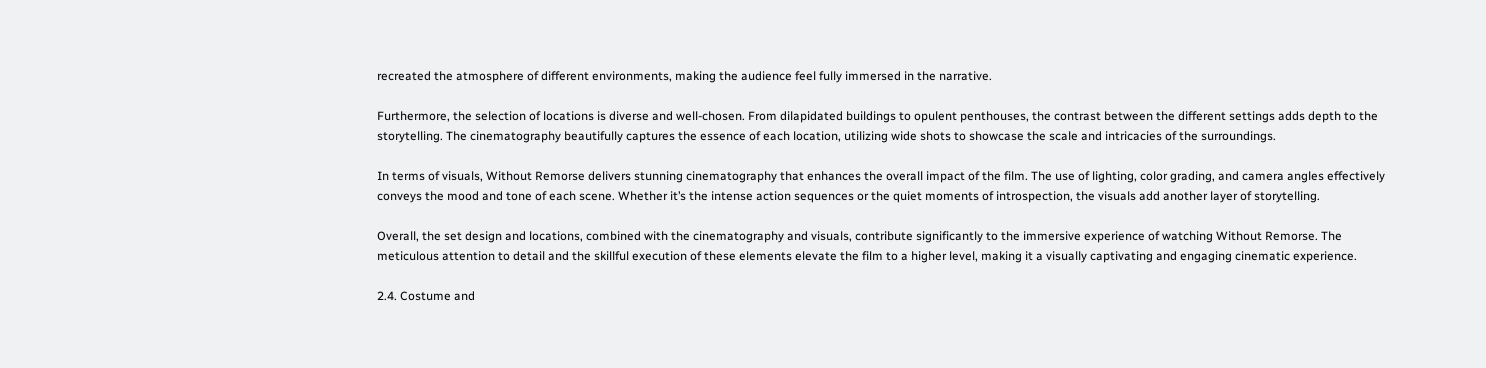recreated the atmosphere of different environments, making the audience feel fully immersed in the narrative.

Furthermore, the selection of locations is diverse and well-chosen. From dilapidated buildings to opulent penthouses, the contrast between the different settings adds depth to the storytelling. The cinematography beautifully captures the essence of each location, utilizing wide shots to showcase the scale and intricacies of the surroundings.

In terms of visuals, Without Remorse delivers stunning cinematography that enhances the overall impact of the film. The use of lighting, color grading, and camera angles effectively conveys the mood and tone of each scene. Whether it’s the intense action sequences or the quiet moments of introspection, the visuals add another layer of storytelling.

Overall, the set design and locations, combined with the cinematography and visuals, contribute significantly to the immersive experience of watching Without Remorse. The meticulous attention to detail and the skillful execution of these elements elevate the film to a higher level, making it a visually captivating and engaging cinematic experience.

2.4. Costume and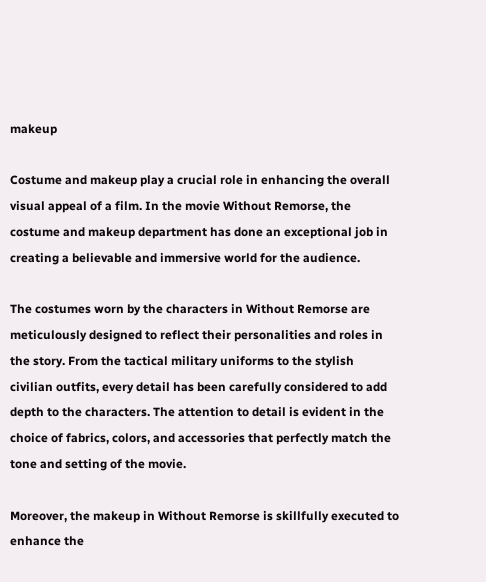makeup

Costume and makeup play a crucial role in enhancing the overall visual appeal of a film. In the movie Without Remorse, the costume and makeup department has done an exceptional job in creating a believable and immersive world for the audience.

The costumes worn by the characters in Without Remorse are meticulously designed to reflect their personalities and roles in the story. From the tactical military uniforms to the stylish civilian outfits, every detail has been carefully considered to add depth to the characters. The attention to detail is evident in the choice of fabrics, colors, and accessories that perfectly match the tone and setting of the movie.

Moreover, the makeup in Without Remorse is skillfully executed to enhance the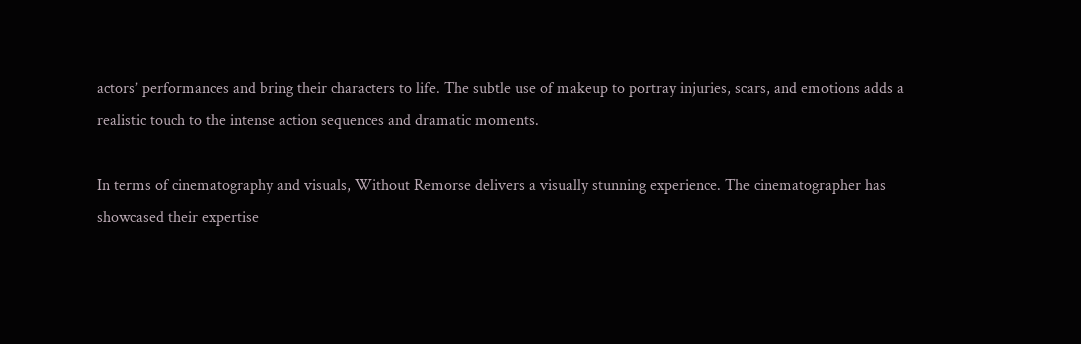actors’ performances and bring their characters to life. The subtle use of makeup to portray injuries, scars, and emotions adds a realistic touch to the intense action sequences and dramatic moments.

In terms of cinematography and visuals, Without Remorse delivers a visually stunning experience. The cinematographer has showcased their expertise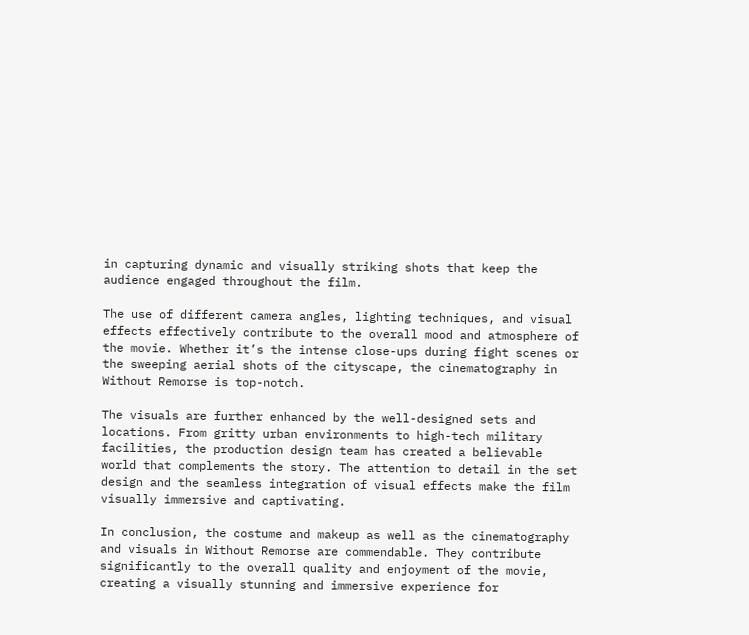in capturing dynamic and visually striking shots that keep the audience engaged throughout the film.

The use of different camera angles, lighting techniques, and visual effects effectively contribute to the overall mood and atmosphere of the movie. Whether it’s the intense close-ups during fight scenes or the sweeping aerial shots of the cityscape, the cinematography in Without Remorse is top-notch.

The visuals are further enhanced by the well-designed sets and locations. From gritty urban environments to high-tech military facilities, the production design team has created a believable world that complements the story. The attention to detail in the set design and the seamless integration of visual effects make the film visually immersive and captivating.

In conclusion, the costume and makeup as well as the cinematography and visuals in Without Remorse are commendable. They contribute significantly to the overall quality and enjoyment of the movie, creating a visually stunning and immersive experience for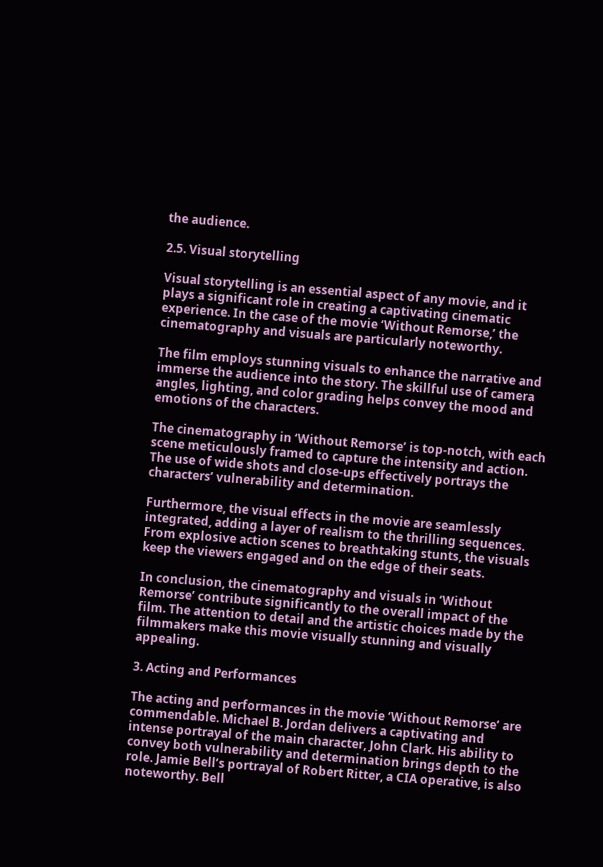the audience.

2.5. Visual storytelling

Visual storytelling is an essential aspect of any movie, and it plays a significant role in creating a captivating cinematic experience. In the case of the movie ‘Without Remorse,’ the cinematography and visuals are particularly noteworthy.

The film employs stunning visuals to enhance the narrative and immerse the audience into the story. The skillful use of camera angles, lighting, and color grading helps convey the mood and emotions of the characters.

The cinematography in ‘Without Remorse’ is top-notch, with each scene meticulously framed to capture the intensity and action. The use of wide shots and close-ups effectively portrays the characters’ vulnerability and determination.

Furthermore, the visual effects in the movie are seamlessly integrated, adding a layer of realism to the thrilling sequences. From explosive action scenes to breathtaking stunts, the visuals keep the viewers engaged and on the edge of their seats.

In conclusion, the cinematography and visuals in ‘Without Remorse’ contribute significantly to the overall impact of the film. The attention to detail and the artistic choices made by the filmmakers make this movie visually stunning and visually appealing.

3. Acting and Performances

The acting and performances in the movie ‘Without Remorse’ are commendable. Michael B. Jordan delivers a captivating and intense portrayal of the main character, John Clark. His ability to convey both vulnerability and determination brings depth to the role. Jamie Bell’s portrayal of Robert Ritter, a CIA operative, is also noteworthy. Bell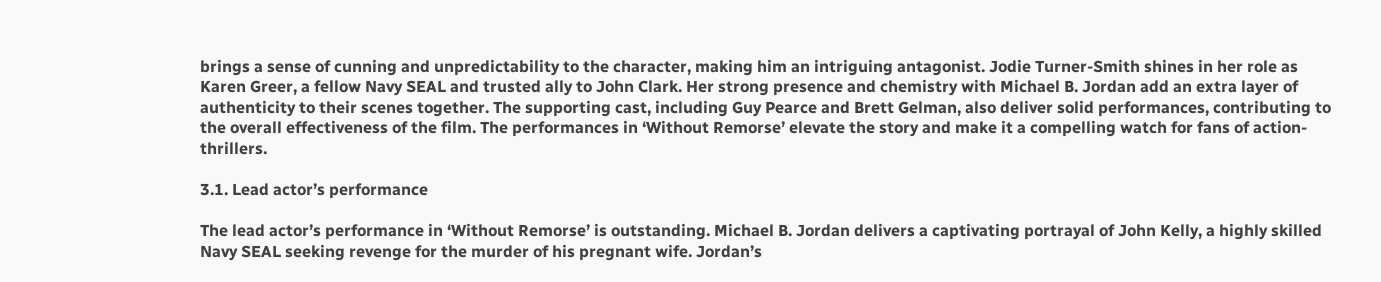brings a sense of cunning and unpredictability to the character, making him an intriguing antagonist. Jodie Turner-Smith shines in her role as Karen Greer, a fellow Navy SEAL and trusted ally to John Clark. Her strong presence and chemistry with Michael B. Jordan add an extra layer of authenticity to their scenes together. The supporting cast, including Guy Pearce and Brett Gelman, also deliver solid performances, contributing to the overall effectiveness of the film. The performances in ‘Without Remorse’ elevate the story and make it a compelling watch for fans of action-thrillers.

3.1. Lead actor’s performance

The lead actor’s performance in ‘Without Remorse’ is outstanding. Michael B. Jordan delivers a captivating portrayal of John Kelly, a highly skilled Navy SEAL seeking revenge for the murder of his pregnant wife. Jordan’s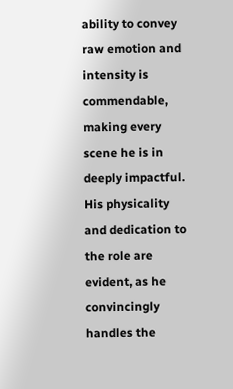ability to convey raw emotion and intensity is commendable, making every scene he is in deeply impactful. His physicality and dedication to the role are evident, as he convincingly handles the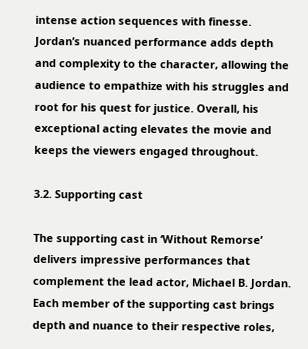intense action sequences with finesse. Jordan’s nuanced performance adds depth and complexity to the character, allowing the audience to empathize with his struggles and root for his quest for justice. Overall, his exceptional acting elevates the movie and keeps the viewers engaged throughout.

3.2. Supporting cast

The supporting cast in ‘Without Remorse’ delivers impressive performances that complement the lead actor, Michael B. Jordan. Each member of the supporting cast brings depth and nuance to their respective roles,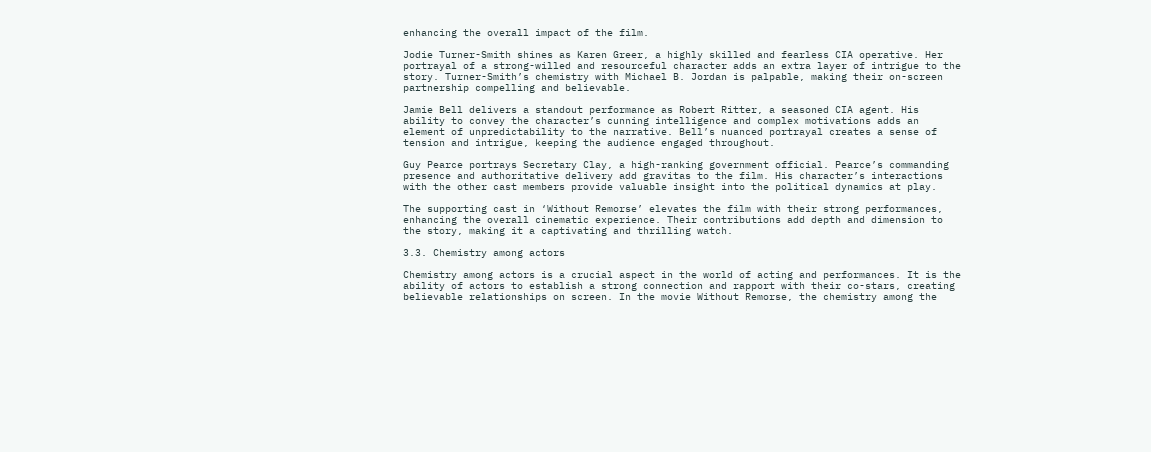enhancing the overall impact of the film.

Jodie Turner-Smith shines as Karen Greer, a highly skilled and fearless CIA operative. Her portrayal of a strong-willed and resourceful character adds an extra layer of intrigue to the story. Turner-Smith’s chemistry with Michael B. Jordan is palpable, making their on-screen partnership compelling and believable.

Jamie Bell delivers a standout performance as Robert Ritter, a seasoned CIA agent. His ability to convey the character’s cunning intelligence and complex motivations adds an element of unpredictability to the narrative. Bell’s nuanced portrayal creates a sense of tension and intrigue, keeping the audience engaged throughout.

Guy Pearce portrays Secretary Clay, a high-ranking government official. Pearce’s commanding presence and authoritative delivery add gravitas to the film. His character’s interactions with the other cast members provide valuable insight into the political dynamics at play.

The supporting cast in ‘Without Remorse’ elevates the film with their strong performances, enhancing the overall cinematic experience. Their contributions add depth and dimension to the story, making it a captivating and thrilling watch.

3.3. Chemistry among actors

Chemistry among actors is a crucial aspect in the world of acting and performances. It is the ability of actors to establish a strong connection and rapport with their co-stars, creating believable relationships on screen. In the movie Without Remorse, the chemistry among the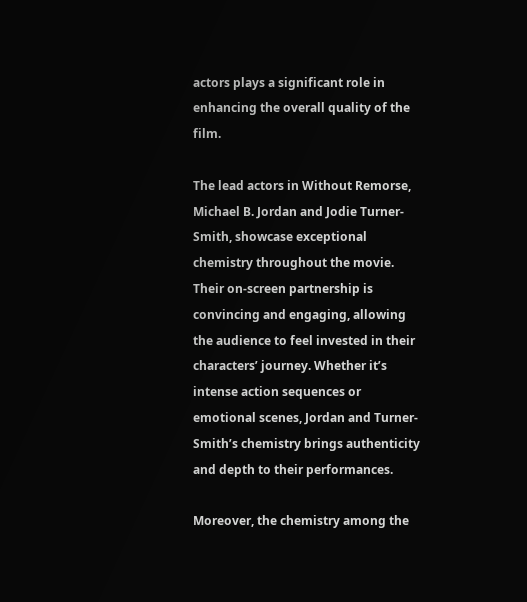actors plays a significant role in enhancing the overall quality of the film.

The lead actors in Without Remorse, Michael B. Jordan and Jodie Turner-Smith, showcase exceptional chemistry throughout the movie. Their on-screen partnership is convincing and engaging, allowing the audience to feel invested in their characters’ journey. Whether it’s intense action sequences or emotional scenes, Jordan and Turner-Smith’s chemistry brings authenticity and depth to their performances.

Moreover, the chemistry among the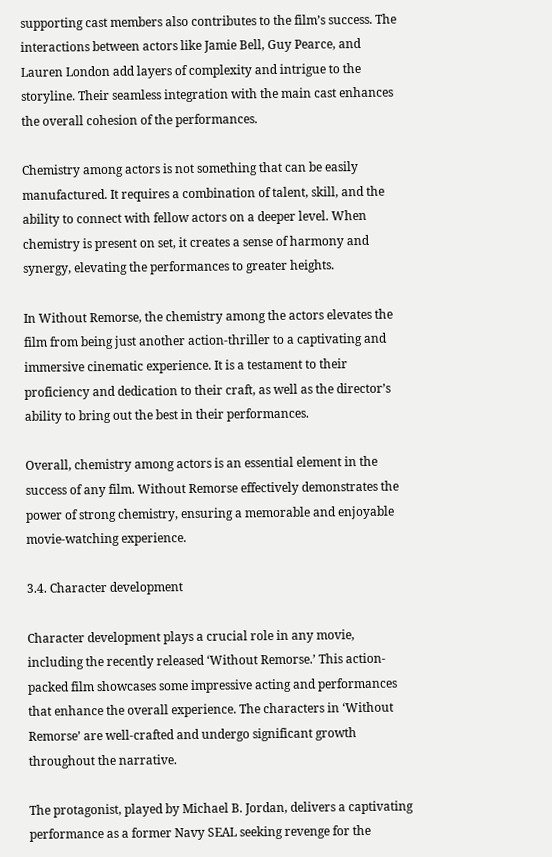supporting cast members also contributes to the film’s success. The interactions between actors like Jamie Bell, Guy Pearce, and Lauren London add layers of complexity and intrigue to the storyline. Their seamless integration with the main cast enhances the overall cohesion of the performances.

Chemistry among actors is not something that can be easily manufactured. It requires a combination of talent, skill, and the ability to connect with fellow actors on a deeper level. When chemistry is present on set, it creates a sense of harmony and synergy, elevating the performances to greater heights.

In Without Remorse, the chemistry among the actors elevates the film from being just another action-thriller to a captivating and immersive cinematic experience. It is a testament to their proficiency and dedication to their craft, as well as the director’s ability to bring out the best in their performances.

Overall, chemistry among actors is an essential element in the success of any film. Without Remorse effectively demonstrates the power of strong chemistry, ensuring a memorable and enjoyable movie-watching experience.

3.4. Character development

Character development plays a crucial role in any movie, including the recently released ‘Without Remorse.’ This action-packed film showcases some impressive acting and performances that enhance the overall experience. The characters in ‘Without Remorse’ are well-crafted and undergo significant growth throughout the narrative.

The protagonist, played by Michael B. Jordan, delivers a captivating performance as a former Navy SEAL seeking revenge for the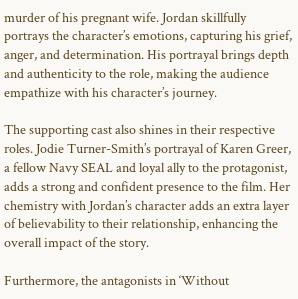murder of his pregnant wife. Jordan skillfully portrays the character’s emotions, capturing his grief, anger, and determination. His portrayal brings depth and authenticity to the role, making the audience empathize with his character’s journey.

The supporting cast also shines in their respective roles. Jodie Turner-Smith’s portrayal of Karen Greer, a fellow Navy SEAL and loyal ally to the protagonist, adds a strong and confident presence to the film. Her chemistry with Jordan’s character adds an extra layer of believability to their relationship, enhancing the overall impact of the story.

Furthermore, the antagonists in ‘Without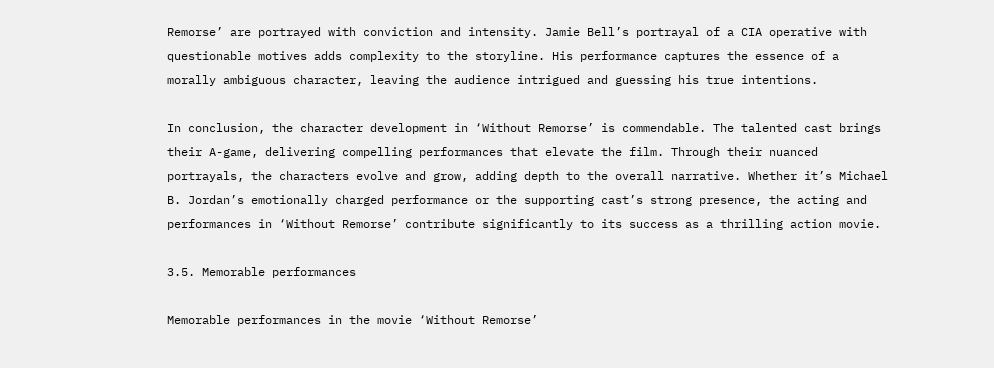Remorse’ are portrayed with conviction and intensity. Jamie Bell’s portrayal of a CIA operative with questionable motives adds complexity to the storyline. His performance captures the essence of a morally ambiguous character, leaving the audience intrigued and guessing his true intentions.

In conclusion, the character development in ‘Without Remorse’ is commendable. The talented cast brings their A-game, delivering compelling performances that elevate the film. Through their nuanced portrayals, the characters evolve and grow, adding depth to the overall narrative. Whether it’s Michael B. Jordan’s emotionally charged performance or the supporting cast’s strong presence, the acting and performances in ‘Without Remorse’ contribute significantly to its success as a thrilling action movie.

3.5. Memorable performances

Memorable performances in the movie ‘Without Remorse’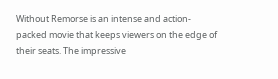Without Remorse is an intense and action-packed movie that keeps viewers on the edge of their seats. The impressive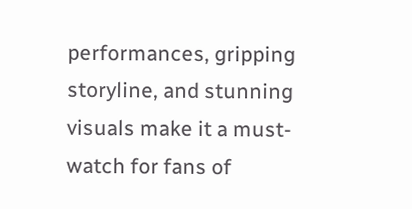performances, gripping storyline, and stunning visuals make it a must-watch for fans of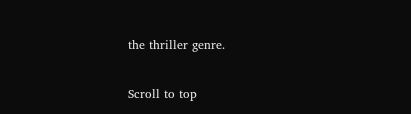the thriller genre.

Scroll to top